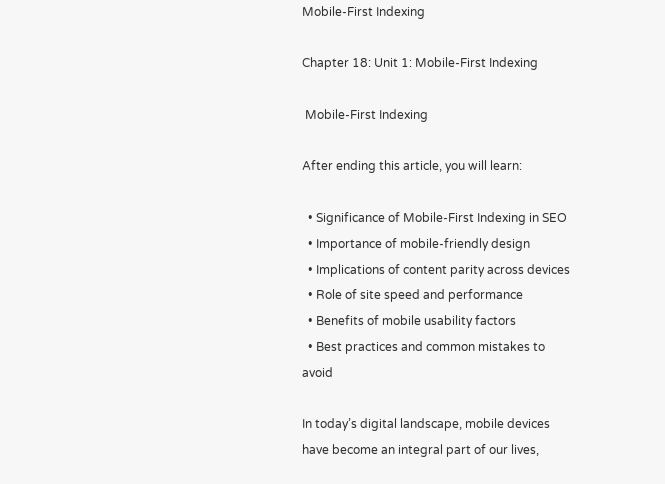Mobile-First Indexing

Chapter 18: Unit 1: Mobile-First Indexing

 Mobile-First Indexing

After ending this article, you will learn:

  • Significance of Mobile-First Indexing in SEO
  • Importance of mobile-friendly design
  • Implications of content parity across devices
  • Role of site speed and performance
  • Benefits of mobile usability factors
  • Best practices and common mistakes to avoid

In today’s digital landscape, mobile devices have become an integral part of our lives,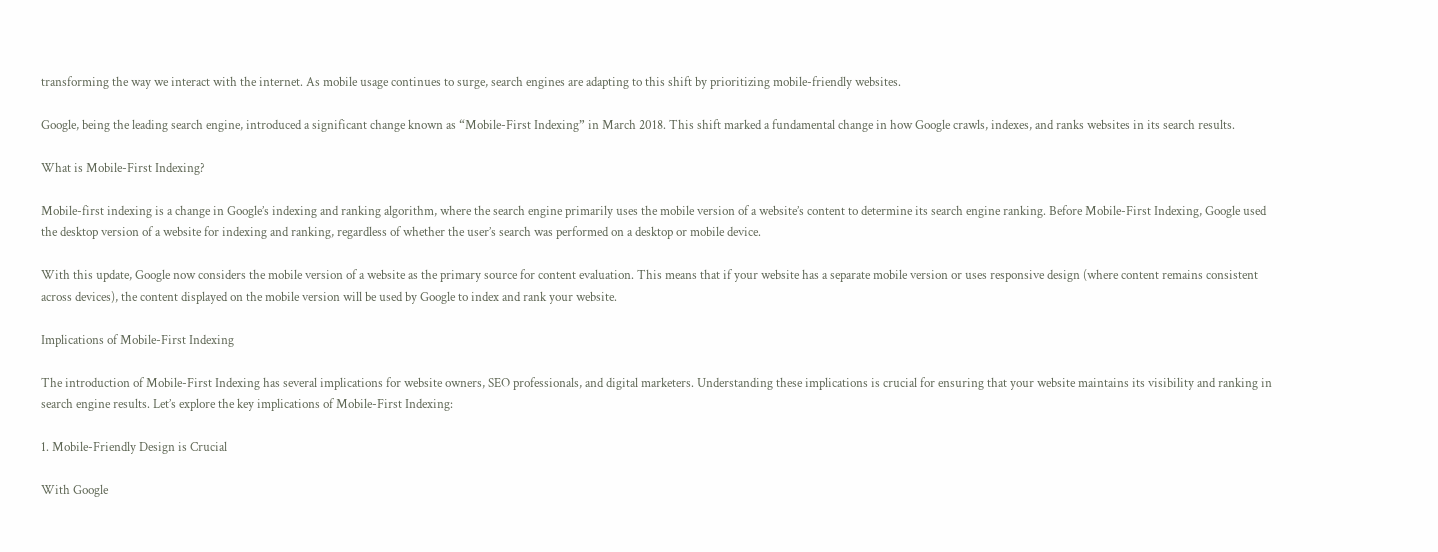transforming the way we interact with the internet. As mobile usage continues to surge, search engines are adapting to this shift by prioritizing mobile-friendly websites.

Google, being the leading search engine, introduced a significant change known as “Mobile-First Indexing” in March 2018. This shift marked a fundamental change in how Google crawls, indexes, and ranks websites in its search results.

What is Mobile-First Indexing?

Mobile-first indexing is a change in Google’s indexing and ranking algorithm, where the search engine primarily uses the mobile version of a website’s content to determine its search engine ranking. Before Mobile-First Indexing, Google used the desktop version of a website for indexing and ranking, regardless of whether the user’s search was performed on a desktop or mobile device.

With this update, Google now considers the mobile version of a website as the primary source for content evaluation. This means that if your website has a separate mobile version or uses responsive design (where content remains consistent across devices), the content displayed on the mobile version will be used by Google to index and rank your website.

Implications of Mobile-First Indexing

The introduction of Mobile-First Indexing has several implications for website owners, SEO professionals, and digital marketers. Understanding these implications is crucial for ensuring that your website maintains its visibility and ranking in search engine results. Let’s explore the key implications of Mobile-First Indexing:

1. Mobile-Friendly Design is Crucial

With Google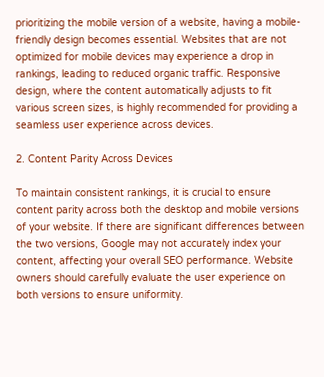prioritizing the mobile version of a website, having a mobile-friendly design becomes essential. Websites that are not optimized for mobile devices may experience a drop in rankings, leading to reduced organic traffic. Responsive design, where the content automatically adjusts to fit various screen sizes, is highly recommended for providing a seamless user experience across devices.

2. Content Parity Across Devices

To maintain consistent rankings, it is crucial to ensure content parity across both the desktop and mobile versions of your website. If there are significant differences between the two versions, Google may not accurately index your content, affecting your overall SEO performance. Website owners should carefully evaluate the user experience on both versions to ensure uniformity.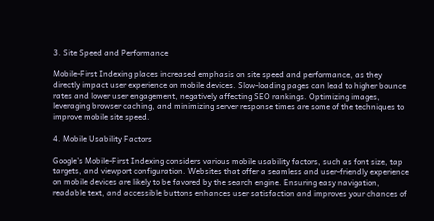3. Site Speed and Performance

Mobile-First Indexing places increased emphasis on site speed and performance, as they directly impact user experience on mobile devices. Slow-loading pages can lead to higher bounce rates and lower user engagement, negatively affecting SEO rankings. Optimizing images, leveraging browser caching, and minimizing server response times are some of the techniques to improve mobile site speed.

4. Mobile Usability Factors

Google’s Mobile-First Indexing considers various mobile usability factors, such as font size, tap targets, and viewport configuration. Websites that offer a seamless and user-friendly experience on mobile devices are likely to be favored by the search engine. Ensuring easy navigation, readable text, and accessible buttons enhances user satisfaction and improves your chances of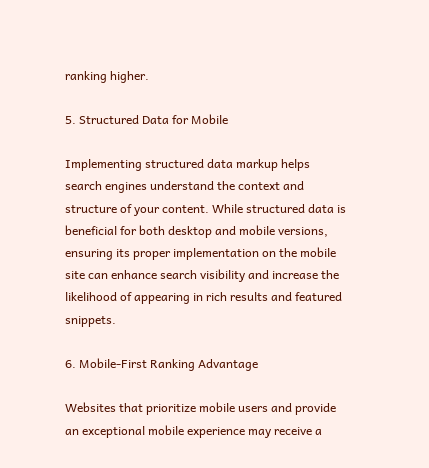ranking higher.

5. Structured Data for Mobile

Implementing structured data markup helps search engines understand the context and structure of your content. While structured data is beneficial for both desktop and mobile versions, ensuring its proper implementation on the mobile site can enhance search visibility and increase the likelihood of appearing in rich results and featured snippets.

6. Mobile-First Ranking Advantage

Websites that prioritize mobile users and provide an exceptional mobile experience may receive a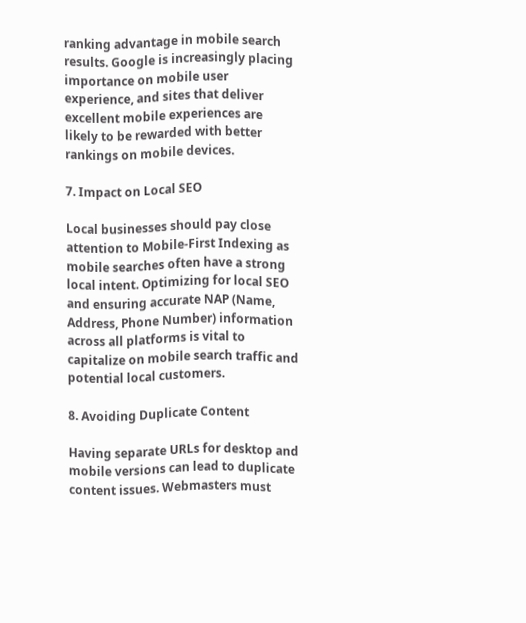ranking advantage in mobile search results. Google is increasingly placing importance on mobile user experience, and sites that deliver excellent mobile experiences are likely to be rewarded with better rankings on mobile devices.

7. Impact on Local SEO

Local businesses should pay close attention to Mobile-First Indexing as mobile searches often have a strong local intent. Optimizing for local SEO and ensuring accurate NAP (Name, Address, Phone Number) information across all platforms is vital to capitalize on mobile search traffic and potential local customers.

8. Avoiding Duplicate Content

Having separate URLs for desktop and mobile versions can lead to duplicate content issues. Webmasters must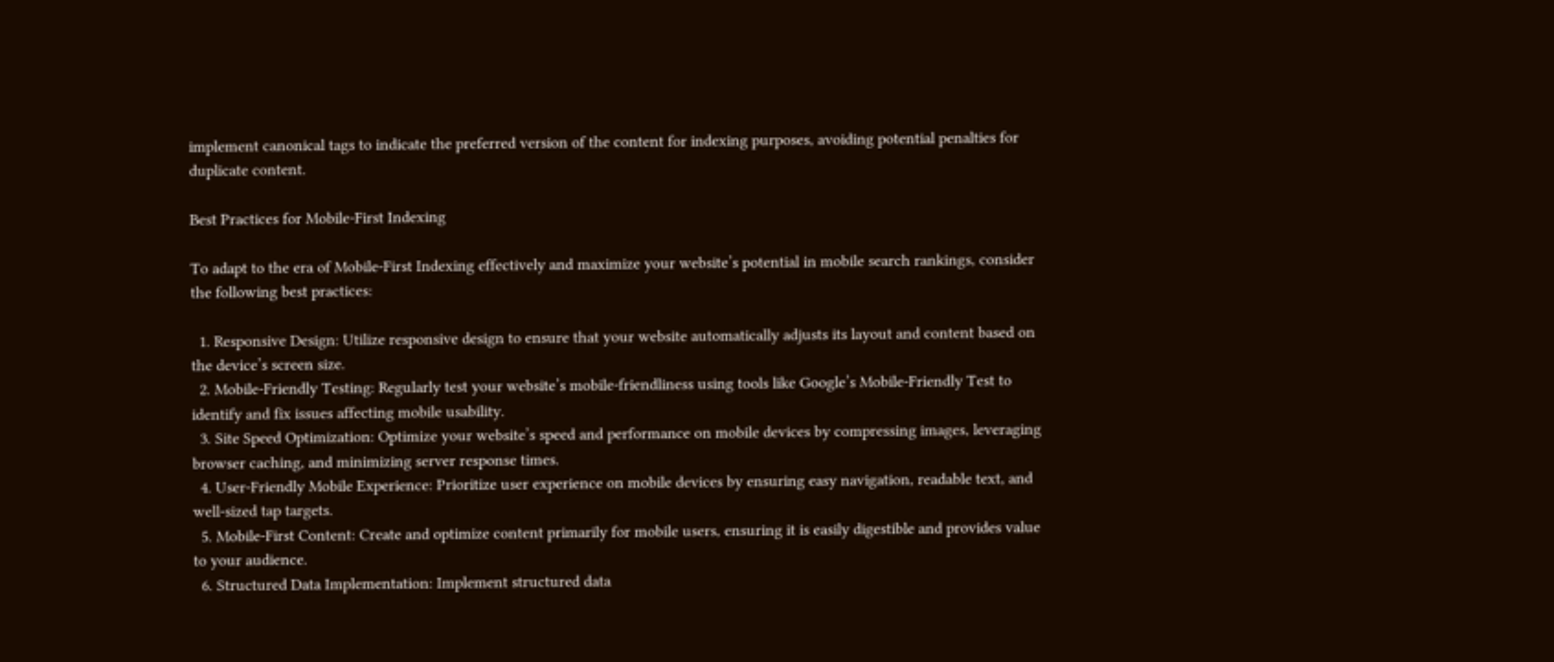implement canonical tags to indicate the preferred version of the content for indexing purposes, avoiding potential penalties for duplicate content.

Best Practices for Mobile-First Indexing

To adapt to the era of Mobile-First Indexing effectively and maximize your website’s potential in mobile search rankings, consider the following best practices:

  1. Responsive Design: Utilize responsive design to ensure that your website automatically adjusts its layout and content based on the device’s screen size.
  2. Mobile-Friendly Testing: Regularly test your website’s mobile-friendliness using tools like Google’s Mobile-Friendly Test to identify and fix issues affecting mobile usability.
  3. Site Speed Optimization: Optimize your website’s speed and performance on mobile devices by compressing images, leveraging browser caching, and minimizing server response times.
  4. User-Friendly Mobile Experience: Prioritize user experience on mobile devices by ensuring easy navigation, readable text, and well-sized tap targets.
  5. Mobile-First Content: Create and optimize content primarily for mobile users, ensuring it is easily digestible and provides value to your audience.
  6. Structured Data Implementation: Implement structured data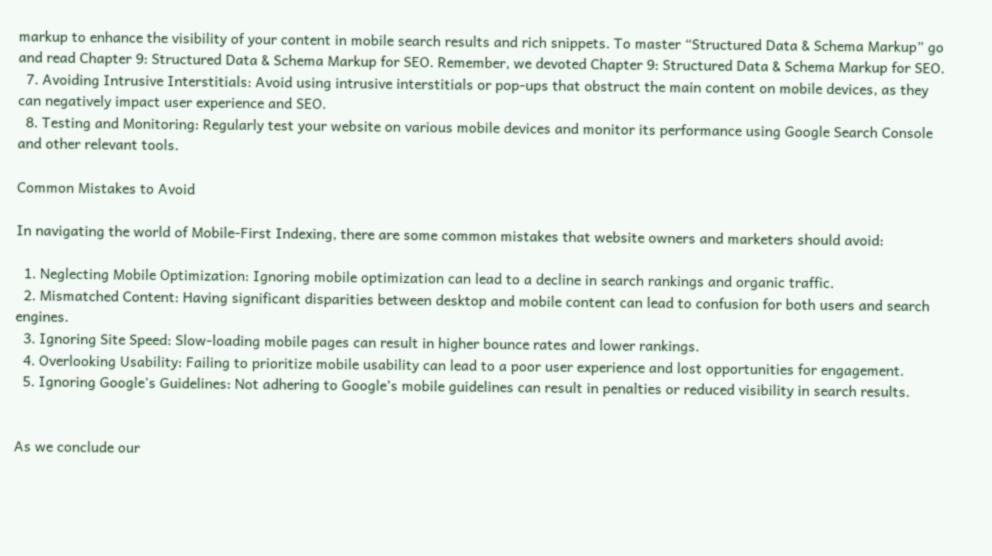markup to enhance the visibility of your content in mobile search results and rich snippets. To master “Structured Data & Schema Markup” go and read Chapter 9: Structured Data & Schema Markup for SEO. Remember, we devoted Chapter 9: Structured Data & Schema Markup for SEO.
  7. Avoiding Intrusive Interstitials: Avoid using intrusive interstitials or pop-ups that obstruct the main content on mobile devices, as they can negatively impact user experience and SEO.
  8. Testing and Monitoring: Regularly test your website on various mobile devices and monitor its performance using Google Search Console and other relevant tools.

Common Mistakes to Avoid

In navigating the world of Mobile-First Indexing, there are some common mistakes that website owners and marketers should avoid:

  1. Neglecting Mobile Optimization: Ignoring mobile optimization can lead to a decline in search rankings and organic traffic.
  2. Mismatched Content: Having significant disparities between desktop and mobile content can lead to confusion for both users and search engines.
  3. Ignoring Site Speed: Slow-loading mobile pages can result in higher bounce rates and lower rankings.
  4. Overlooking Usability: Failing to prioritize mobile usability can lead to a poor user experience and lost opportunities for engagement.
  5. Ignoring Google’s Guidelines: Not adhering to Google’s mobile guidelines can result in penalties or reduced visibility in search results.


As we conclude our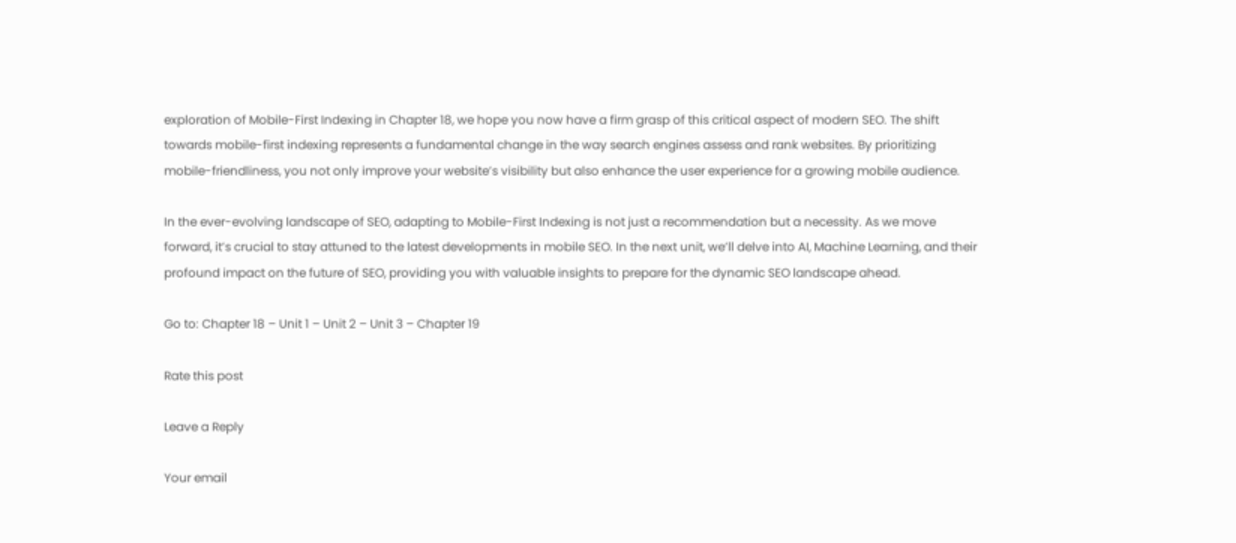exploration of Mobile-First Indexing in Chapter 18, we hope you now have a firm grasp of this critical aspect of modern SEO. The shift towards mobile-first indexing represents a fundamental change in the way search engines assess and rank websites. By prioritizing mobile-friendliness, you not only improve your website’s visibility but also enhance the user experience for a growing mobile audience.

In the ever-evolving landscape of SEO, adapting to Mobile-First Indexing is not just a recommendation but a necessity. As we move forward, it’s crucial to stay attuned to the latest developments in mobile SEO. In the next unit, we’ll delve into AI, Machine Learning, and their profound impact on the future of SEO, providing you with valuable insights to prepare for the dynamic SEO landscape ahead.

Go to: Chapter 18 – Unit 1 – Unit 2 – Unit 3 – Chapter 19

Rate this post

Leave a Reply

Your email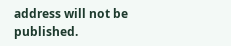address will not be published.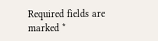Required fields are marked *